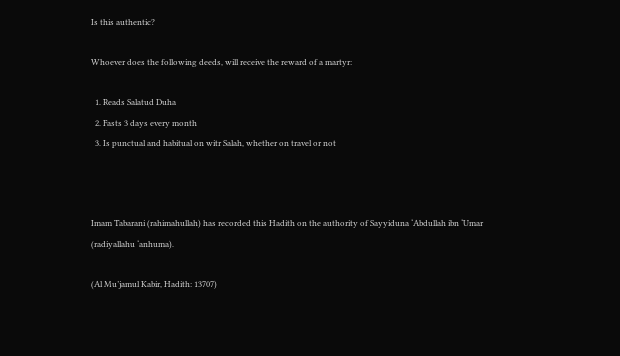Is this authentic?

Whoever does the following deeds, will receive the reward of a martyr:

  1. Reads Salatud Duha
  2. Fasts 3 days every month
  3. Is punctual and habitual on witr Salah, whether on travel or not



Imam Tabarani (rahimahullah) has recorded this Hadith on the authority of Sayyiduna ‘Abdullah ibn ‘Umar (radiyallahu ‘anhuma).

(Al Mu’jamul Kabir, Hadith: 13707)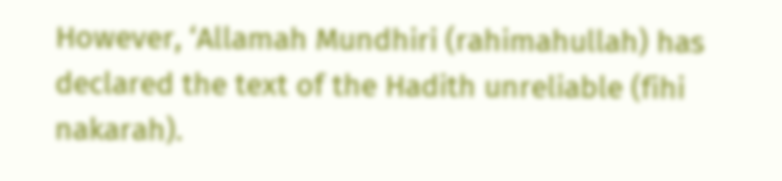However, ‘Allamah Mundhiri (rahimahullah) has declared the text of the Hadith unreliable (fihi nakarah).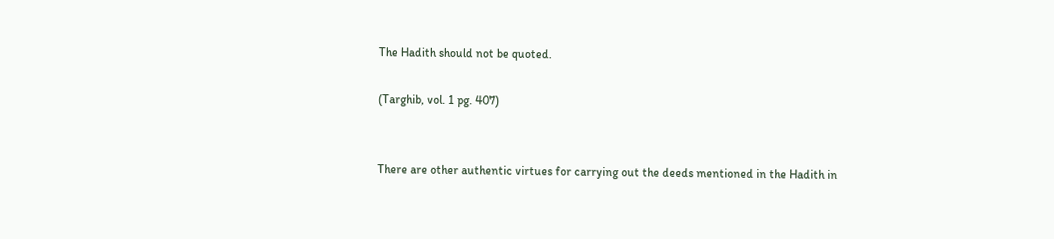The Hadith should not be quoted.

(Targhib, vol. 1 pg. 407)


There are other authentic virtues for carrying out the deeds mentioned in the Hadith in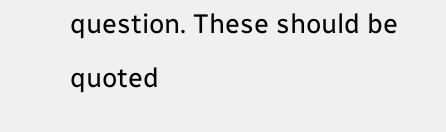question. These should be quoted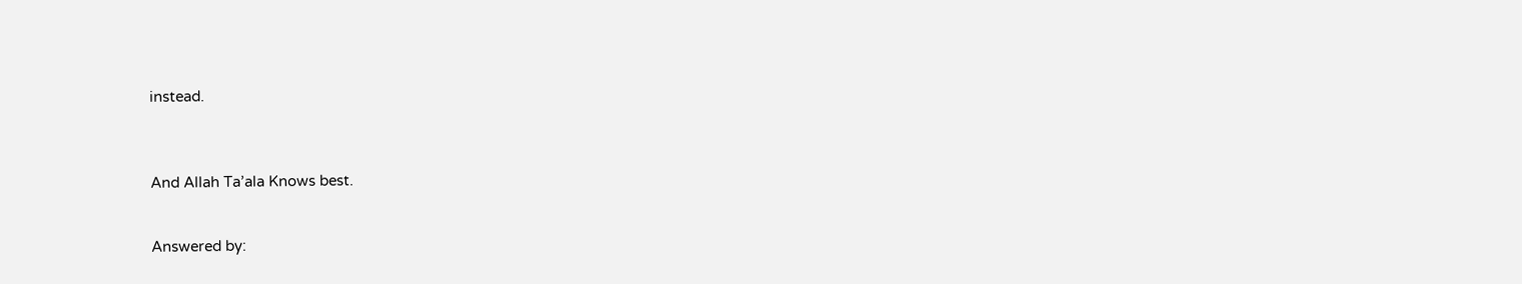instead.



And Allah Ta’ala Knows best.


Answered by: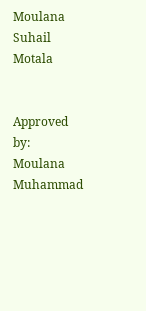Moulana Suhail Motala


Approved by: Moulana Muhammad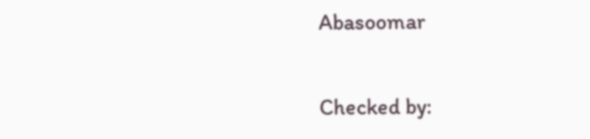Abasoomar


Checked by: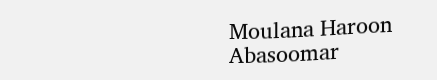Moulana Haroon Abasoomar